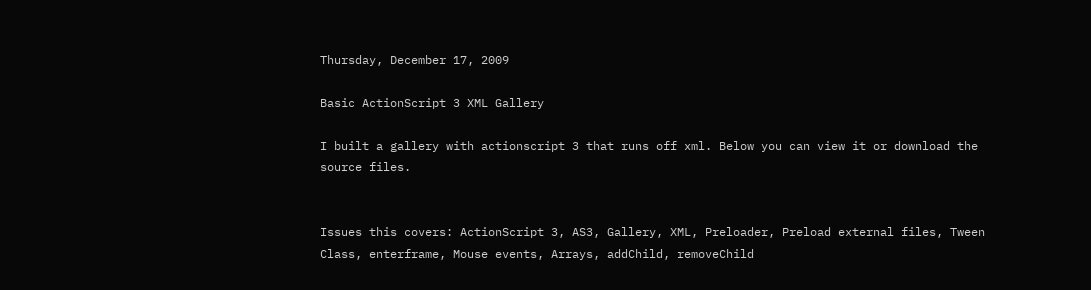Thursday, December 17, 2009

Basic ActionScript 3 XML Gallery

I built a gallery with actionscript 3 that runs off xml. Below you can view it or download the source files.


Issues this covers: ActionScript 3, AS3, Gallery, XML, Preloader, Preload external files, Tween Class, enterframe, Mouse events, Arrays, addChild, removeChild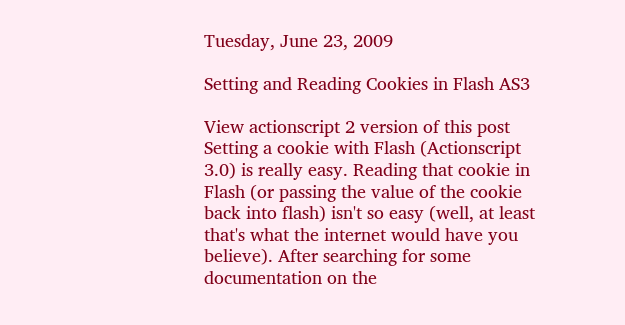Tuesday, June 23, 2009

Setting and Reading Cookies in Flash AS3

View actionscript 2 version of this post
Setting a cookie with Flash (Actionscript 3.0) is really easy. Reading that cookie in Flash (or passing the value of the cookie back into flash) isn't so easy (well, at least that's what the internet would have you believe). After searching for some documentation on the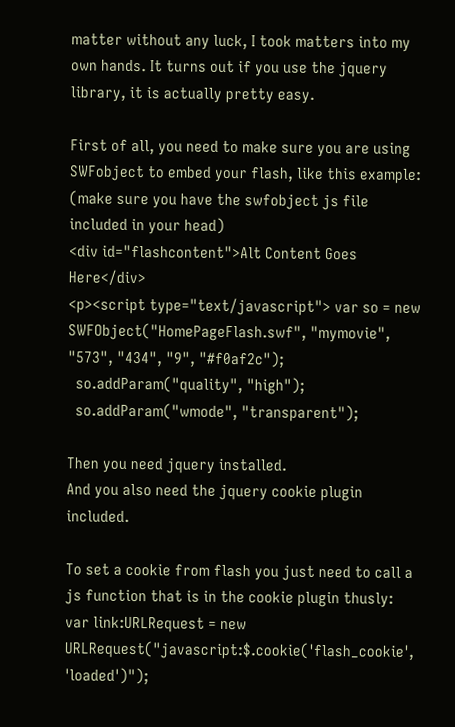matter without any luck, I took matters into my own hands. It turns out if you use the jquery library, it is actually pretty easy.

First of all, you need to make sure you are using SWFobject to embed your flash, like this example: (make sure you have the swfobject js file included in your head)
<div id="flashcontent">Alt Content Goes Here</div>
<p><script type="text/javascript"> var so = new SWFObject("HomePageFlash.swf", "mymovie", "573", "434", "9", "#f0af2c");
  so.addParam("quality", "high");
  so.addParam("wmode", "transparent");

Then you need jquery installed.
And you also need the jquery cookie plugin included.

To set a cookie from flash you just need to call a js function that is in the cookie plugin thusly:
var link:URLRequest = new URLRequest("javascript:$.cookie('flash_cookie', 'loaded')");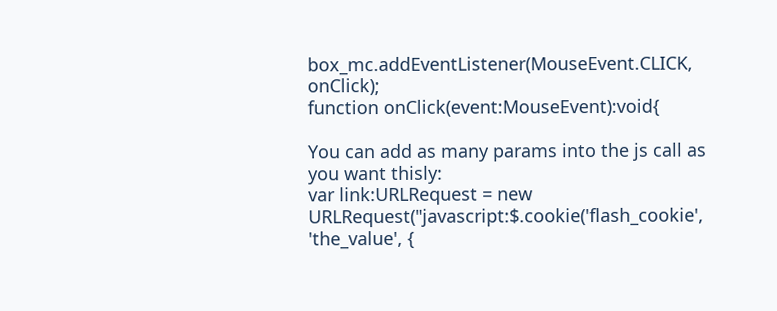box_mc.addEventListener(MouseEvent.CLICK, onClick);
function onClick(event:MouseEvent):void{

You can add as many params into the js call as you want thisly:
var link:URLRequest = new URLRequest("javascript:$.cookie('flash_cookie', 'the_value', {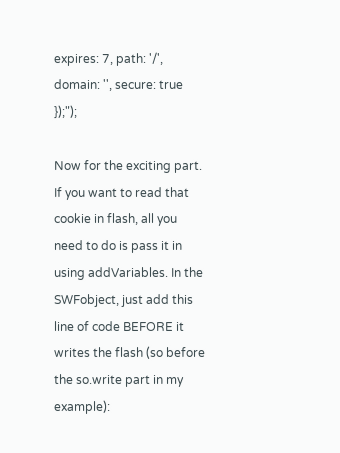expires: 7, path: '/', domain: '', secure: true });");

Now for the exciting part. If you want to read that cookie in flash, all you need to do is pass it in using addVariables. In the SWFobject, just add this line of code BEFORE it writes the flash (so before the so.write part in my example):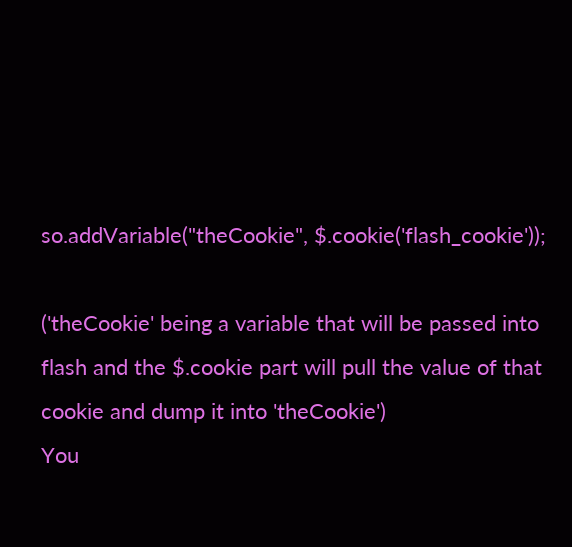so.addVariable("theCookie", $.cookie('flash_cookie'));

('theCookie' being a variable that will be passed into flash and the $.cookie part will pull the value of that cookie and dump it into 'theCookie')
You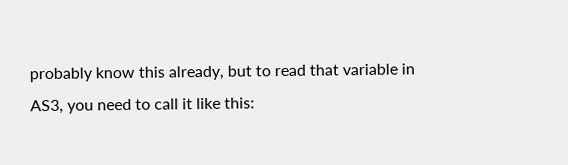probably know this already, but to read that variable in AS3, you need to call it like this: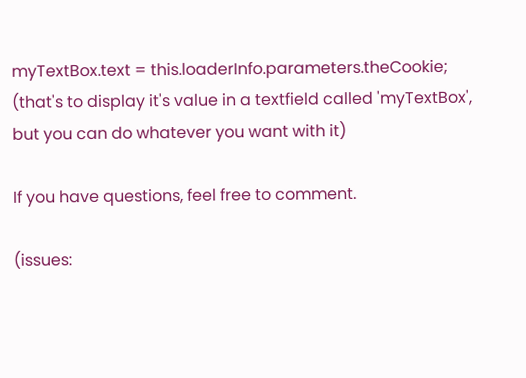myTextBox.text = this.loaderInfo.parameters.theCookie;
(that's to display it's value in a textfield called 'myTextBox', but you can do whatever you want with it)

If you have questions, feel free to comment.

(issues: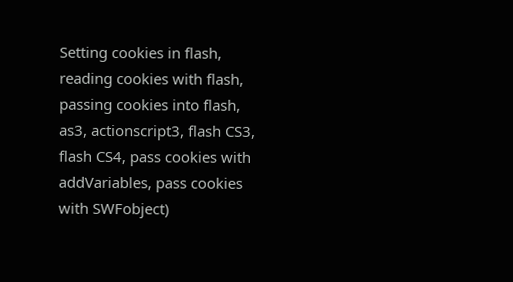Setting cookies in flash, reading cookies with flash, passing cookies into flash, as3, actionscript3, flash CS3, flash CS4, pass cookies with addVariables, pass cookies with SWFobject)